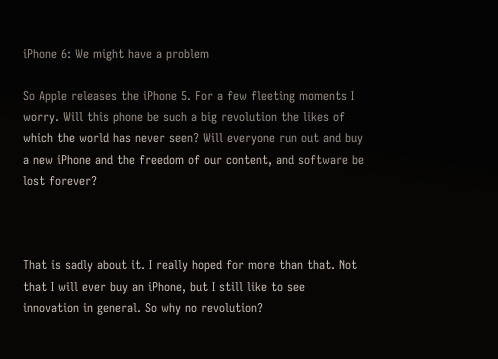iPhone 6: We might have a problem

So Apple releases the iPhone 5. For a few fleeting moments I worry. Will this phone be such a big revolution the likes of which the world has never seen? Will everyone run out and buy a new iPhone and the freedom of our content, and software be lost forever?



That is sadly about it. I really hoped for more than that. Not that I will ever buy an iPhone, but I still like to see innovation in general. So why no revolution?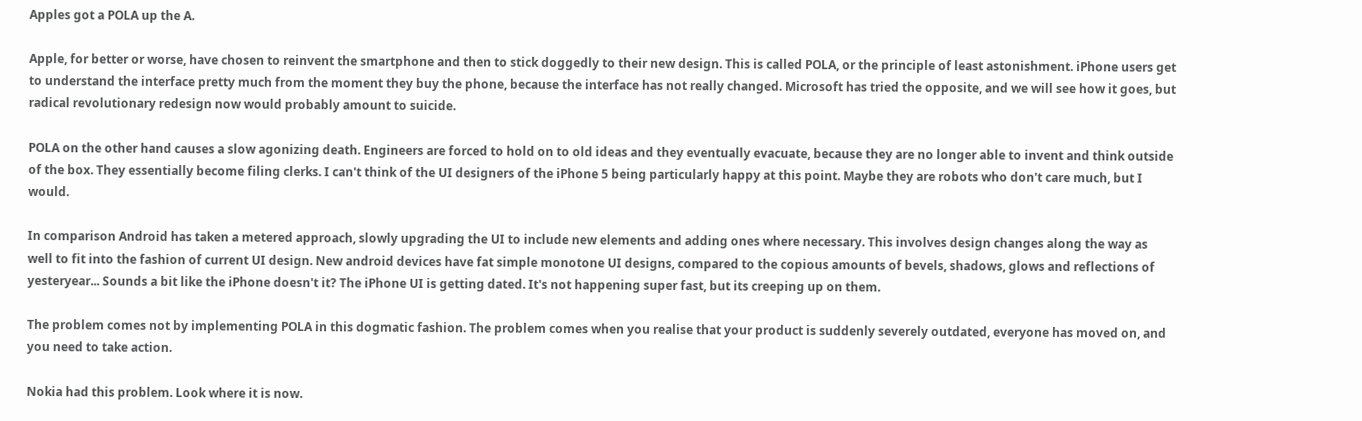Apples got a POLA up the A.

Apple, for better or worse, have chosen to reinvent the smartphone and then to stick doggedly to their new design. This is called POLA, or the principle of least astonishment. iPhone users get to understand the interface pretty much from the moment they buy the phone, because the interface has not really changed. Microsoft has tried the opposite, and we will see how it goes, but radical revolutionary redesign now would probably amount to suicide.

POLA on the other hand causes a slow agonizing death. Engineers are forced to hold on to old ideas and they eventually evacuate, because they are no longer able to invent and think outside of the box. They essentially become filing clerks. I can't think of the UI designers of the iPhone 5 being particularly happy at this point. Maybe they are robots who don't care much, but I would.

In comparison Android has taken a metered approach, slowly upgrading the UI to include new elements and adding ones where necessary. This involves design changes along the way as well to fit into the fashion of current UI design. New android devices have fat simple monotone UI designs, compared to the copious amounts of bevels, shadows, glows and reflections of yesteryear... Sounds a bit like the iPhone doesn't it? The iPhone UI is getting dated. It's not happening super fast, but its creeping up on them.

The problem comes not by implementing POLA in this dogmatic fashion. The problem comes when you realise that your product is suddenly severely outdated, everyone has moved on, and you need to take action.

Nokia had this problem. Look where it is now.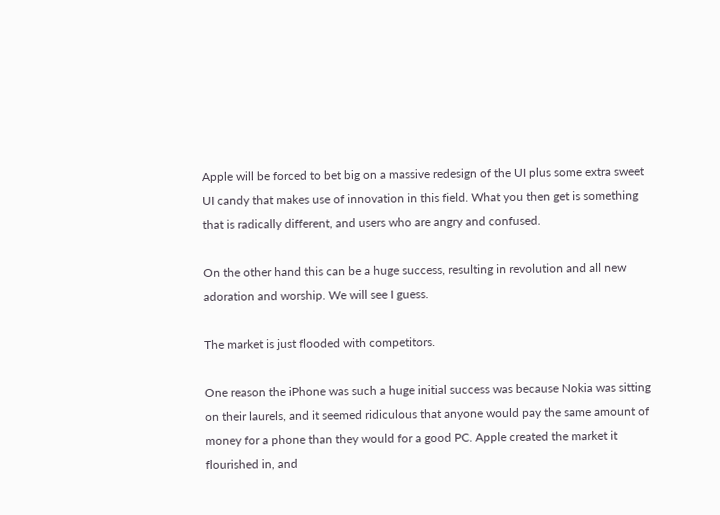Apple will be forced to bet big on a massive redesign of the UI plus some extra sweet UI candy that makes use of innovation in this field. What you then get is something that is radically different, and users who are angry and confused.

On the other hand this can be a huge success, resulting in revolution and all new adoration and worship. We will see I guess.

The market is just flooded with competitors.

One reason the iPhone was such a huge initial success was because Nokia was sitting on their laurels, and it seemed ridiculous that anyone would pay the same amount of money for a phone than they would for a good PC. Apple created the market it flourished in, and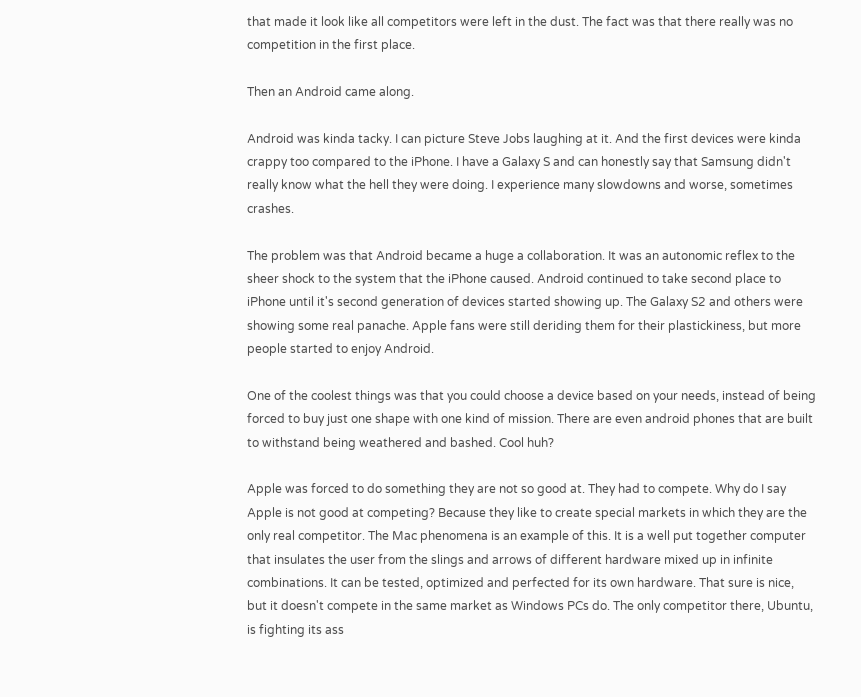that made it look like all competitors were left in the dust. The fact was that there really was no competition in the first place.

Then an Android came along.

Android was kinda tacky. I can picture Steve Jobs laughing at it. And the first devices were kinda crappy too compared to the iPhone. I have a Galaxy S and can honestly say that Samsung didn't really know what the hell they were doing. I experience many slowdowns and worse, sometimes crashes.

The problem was that Android became a huge a collaboration. It was an autonomic reflex to the sheer shock to the system that the iPhone caused. Android continued to take second place to iPhone until it's second generation of devices started showing up. The Galaxy S2 and others were showing some real panache. Apple fans were still deriding them for their plastickiness, but more people started to enjoy Android.

One of the coolest things was that you could choose a device based on your needs, instead of being forced to buy just one shape with one kind of mission. There are even android phones that are built to withstand being weathered and bashed. Cool huh?

Apple was forced to do something they are not so good at. They had to compete. Why do I say Apple is not good at competing? Because they like to create special markets in which they are the only real competitor. The Mac phenomena is an example of this. It is a well put together computer that insulates the user from the slings and arrows of different hardware mixed up in infinite combinations. It can be tested, optimized and perfected for its own hardware. That sure is nice, but it doesn't compete in the same market as Windows PCs do. The only competitor there, Ubuntu, is fighting its ass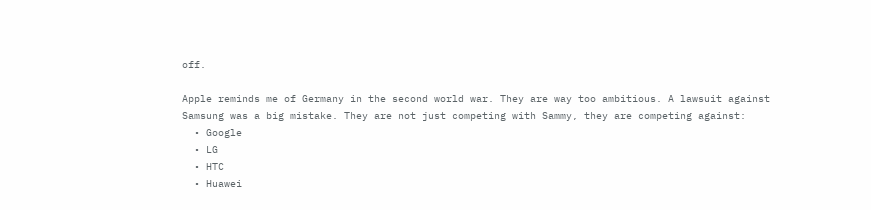off.

Apple reminds me of Germany in the second world war. They are way too ambitious. A lawsuit against Samsung was a big mistake. They are not just competing with Sammy, they are competing against:
  • Google
  • LG
  • HTC
  • Huawei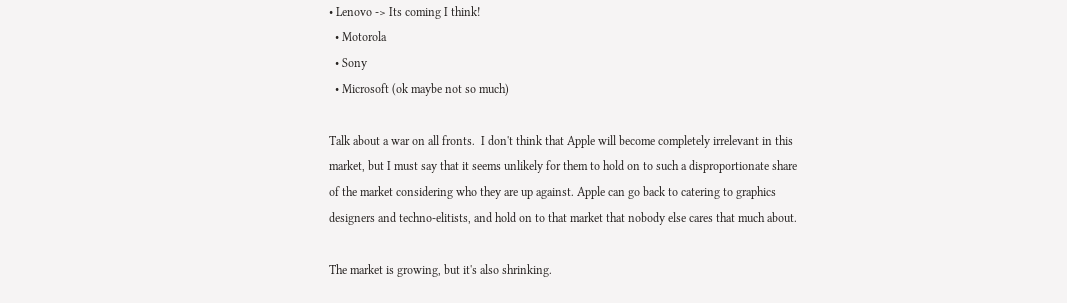• Lenovo -> Its coming I think!
  • Motorola
  • Sony
  • Microsoft (ok maybe not so much)

Talk about a war on all fronts.  I don't think that Apple will become completely irrelevant in this market, but I must say that it seems unlikely for them to hold on to such a disproportionate share of the market considering who they are up against. Apple can go back to catering to graphics designers and techno-elitists, and hold on to that market that nobody else cares that much about.

The market is growing, but it's also shrinking.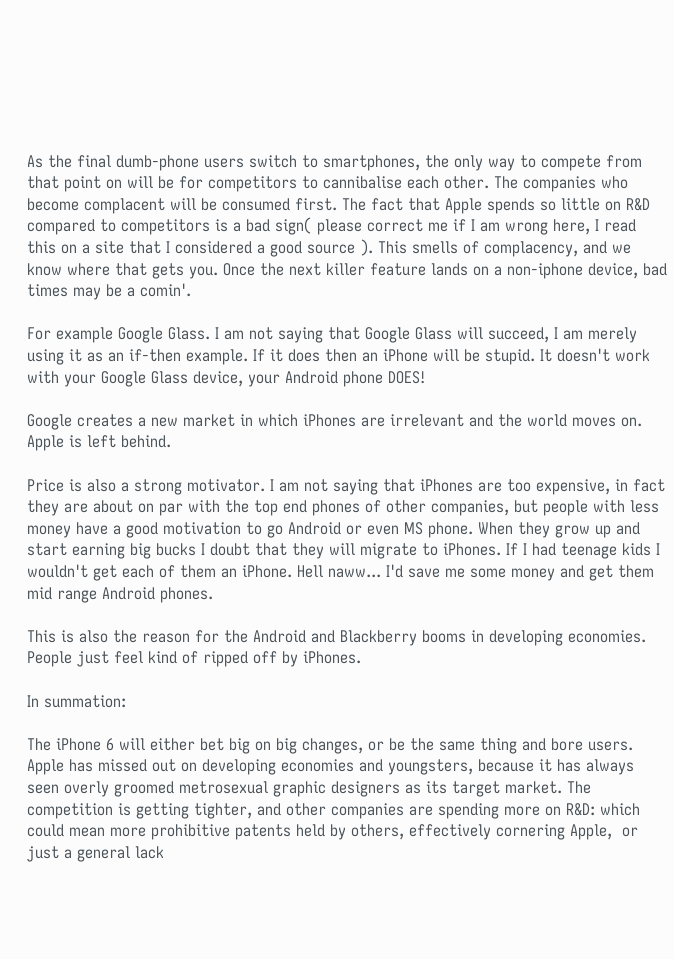As the final dumb-phone users switch to smartphones, the only way to compete from that point on will be for competitors to cannibalise each other. The companies who become complacent will be consumed first. The fact that Apple spends so little on R&D compared to competitors is a bad sign( please correct me if I am wrong here, I read this on a site that I considered a good source ). This smells of complacency, and we know where that gets you. Once the next killer feature lands on a non-iphone device, bad times may be a comin'.

For example Google Glass. I am not saying that Google Glass will succeed, I am merely using it as an if-then example. If it does then an iPhone will be stupid. It doesn't work with your Google Glass device, your Android phone DOES!

Google creates a new market in which iPhones are irrelevant and the world moves on. Apple is left behind.

Price is also a strong motivator. I am not saying that iPhones are too expensive, in fact they are about on par with the top end phones of other companies, but people with less money have a good motivation to go Android or even MS phone. When they grow up and start earning big bucks I doubt that they will migrate to iPhones. If I had teenage kids I wouldn't get each of them an iPhone. Hell naww... I'd save me some money and get them mid range Android phones.

This is also the reason for the Android and Blackberry booms in developing economies. People just feel kind of ripped off by iPhones.

In summation:

The iPhone 6 will either bet big on big changes, or be the same thing and bore users. Apple has missed out on developing economies and youngsters, because it has always seen overly groomed metrosexual graphic designers as its target market. The competition is getting tighter, and other companies are spending more on R&D: which could mean more prohibitive patents held by others, effectively cornering Apple,  or just a general lack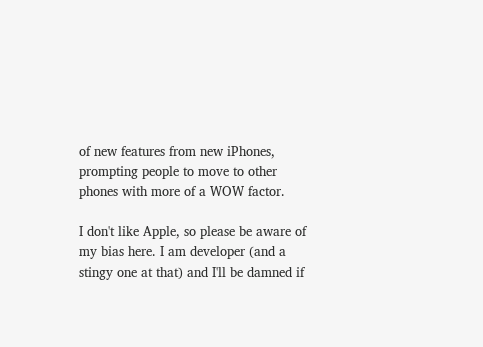of new features from new iPhones, prompting people to move to other phones with more of a WOW factor.

I don't like Apple, so please be aware of my bias here. I am developer (and a stingy one at that) and I'll be damned if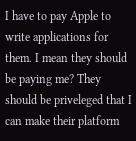I have to pay Apple to write applications for them. I mean they should be paying me? They should be priveleged that I can make their platform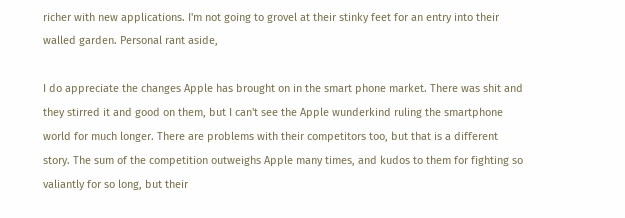richer with new applications. I'm not going to grovel at their stinky feet for an entry into their walled garden. Personal rant aside,

I do appreciate the changes Apple has brought on in the smart phone market. There was shit and they stirred it and good on them, but I can't see the Apple wunderkind ruling the smartphone world for much longer. There are problems with their competitors too, but that is a different story. The sum of the competition outweighs Apple many times, and kudos to them for fighting so valiantly for so long, but their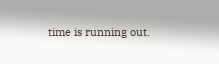time is running out.